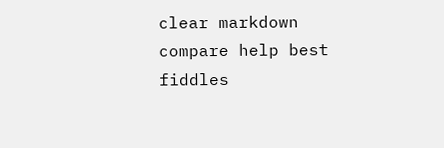clear markdown compare help best fiddles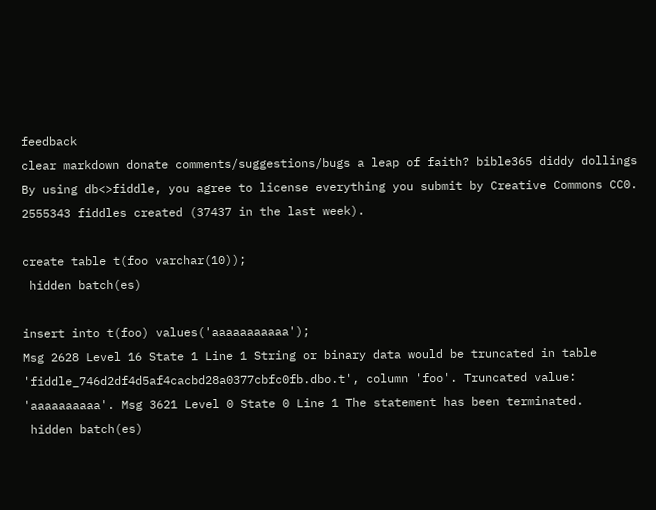feedback
clear markdown donate comments/suggestions/bugs a leap of faith? bible365 diddy dollings
By using db<>fiddle, you agree to license everything you submit by Creative Commons CC0. 2555343 fiddles created (37437 in the last week).

create table t(foo varchar(10));
 hidden batch(es)

insert into t(foo) values('aaaaaaaaaaa');
Msg 2628 Level 16 State 1 Line 1 String or binary data would be truncated in table 'fiddle_746d2df4d5af4cacbd28a0377cbfc0fb.dbo.t', column 'foo'. Truncated value: 'aaaaaaaaaa'. Msg 3621 Level 0 State 0 Line 1 The statement has been terminated.
 hidden batch(es)